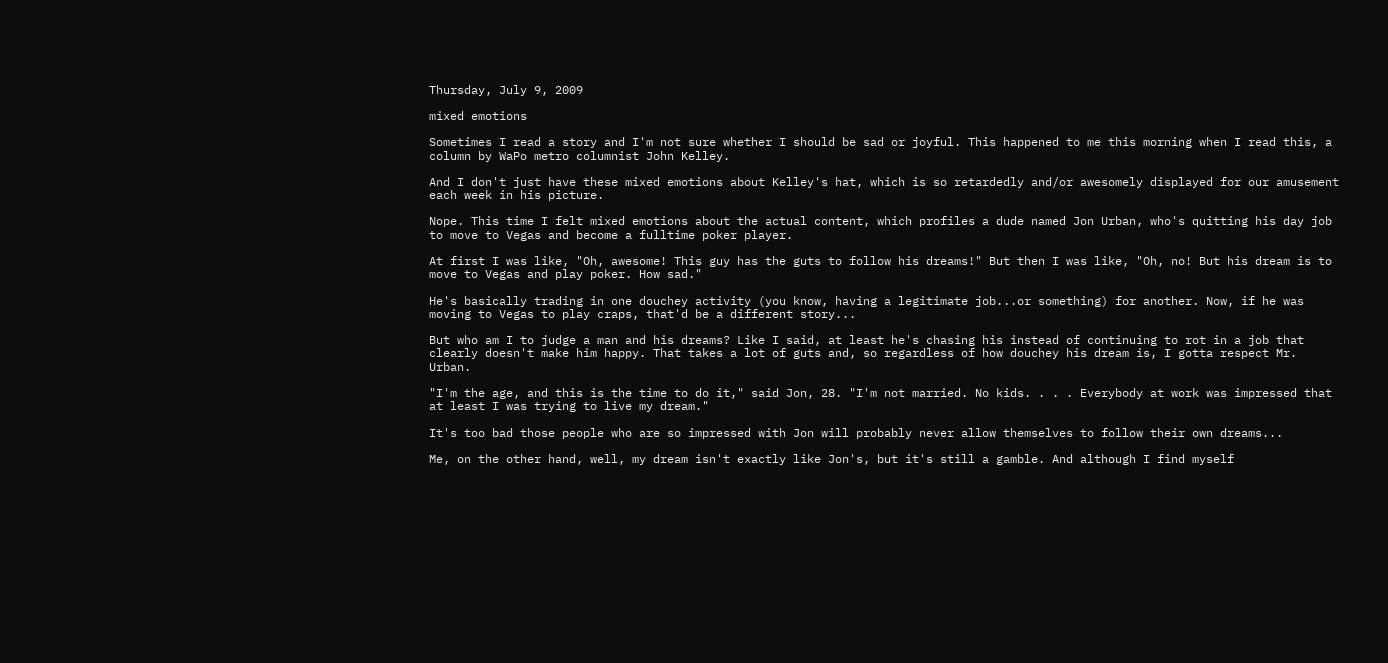Thursday, July 9, 2009

mixed emotions

Sometimes I read a story and I'm not sure whether I should be sad or joyful. This happened to me this morning when I read this, a column by WaPo metro columnist John Kelley.

And I don't just have these mixed emotions about Kelley's hat, which is so retardedly and/or awesomely displayed for our amusement each week in his picture.

Nope. This time I felt mixed emotions about the actual content, which profiles a dude named Jon Urban, who's quitting his day job to move to Vegas and become a fulltime poker player.

At first I was like, "Oh, awesome! This guy has the guts to follow his dreams!" But then I was like, "Oh, no! But his dream is to move to Vegas and play poker. How sad."

He's basically trading in one douchey activity (you know, having a legitimate job...or something) for another. Now, if he was moving to Vegas to play craps, that'd be a different story...

But who am I to judge a man and his dreams? Like I said, at least he's chasing his instead of continuing to rot in a job that clearly doesn't make him happy. That takes a lot of guts and, so regardless of how douchey his dream is, I gotta respect Mr. Urban.

"I'm the age, and this is the time to do it," said Jon, 28. "I'm not married. No kids. . . . Everybody at work was impressed that at least I was trying to live my dream."

It's too bad those people who are so impressed with Jon will probably never allow themselves to follow their own dreams...

Me, on the other hand, well, my dream isn't exactly like Jon's, but it's still a gamble. And although I find myself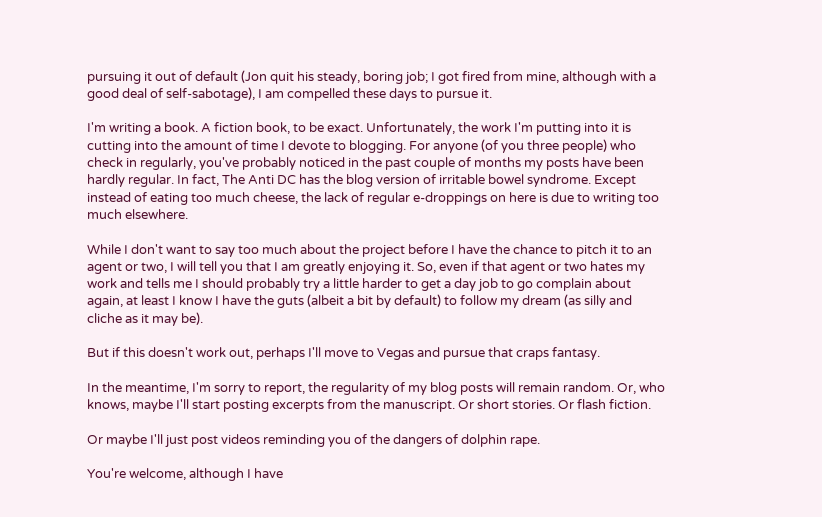pursuing it out of default (Jon quit his steady, boring job; I got fired from mine, although with a good deal of self-sabotage), I am compelled these days to pursue it.

I'm writing a book. A fiction book, to be exact. Unfortunately, the work I'm putting into it is cutting into the amount of time I devote to blogging. For anyone (of you three people) who check in regularly, you've probably noticed in the past couple of months my posts have been hardly regular. In fact, The Anti DC has the blog version of irritable bowel syndrome. Except instead of eating too much cheese, the lack of regular e-droppings on here is due to writing too much elsewhere.

While I don't want to say too much about the project before I have the chance to pitch it to an agent or two, I will tell you that I am greatly enjoying it. So, even if that agent or two hates my work and tells me I should probably try a little harder to get a day job to go complain about again, at least I know I have the guts (albeit a bit by default) to follow my dream (as silly and cliche as it may be).

But if this doesn't work out, perhaps I'll move to Vegas and pursue that craps fantasy.

In the meantime, I'm sorry to report, the regularity of my blog posts will remain random. Or, who knows, maybe I'll start posting excerpts from the manuscript. Or short stories. Or flash fiction.

Or maybe I'll just post videos reminding you of the dangers of dolphin rape.

You're welcome, although I have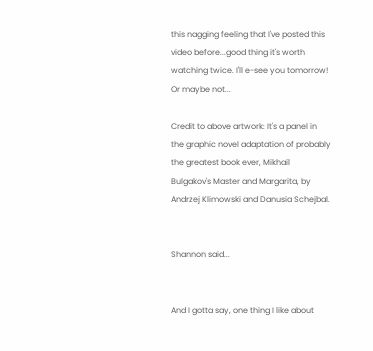this nagging feeling that I've posted this video before...good thing it's worth watching twice. I'll e-see you tomorrow! Or maybe not...

Credit to above artwork: It's a panel in the graphic novel adaptation of probably the greatest book ever, Mikhail Bulgakov's Master and Margarita, by Andrzej Klimowski and Danusia Schejbal.


Shannon said...


And I gotta say, one thing I like about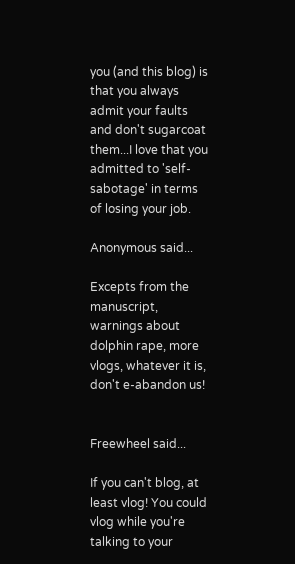you (and this blog) is that you always admit your faults and don't sugarcoat them...I love that you admitted to 'self-sabotage' in terms of losing your job.

Anonymous said...

Excepts from the manuscript, warnings about dolphin rape, more vlogs, whatever it is, don't e-abandon us!


Freewheel said...

If you can't blog, at least vlog! You could vlog while you're talking to your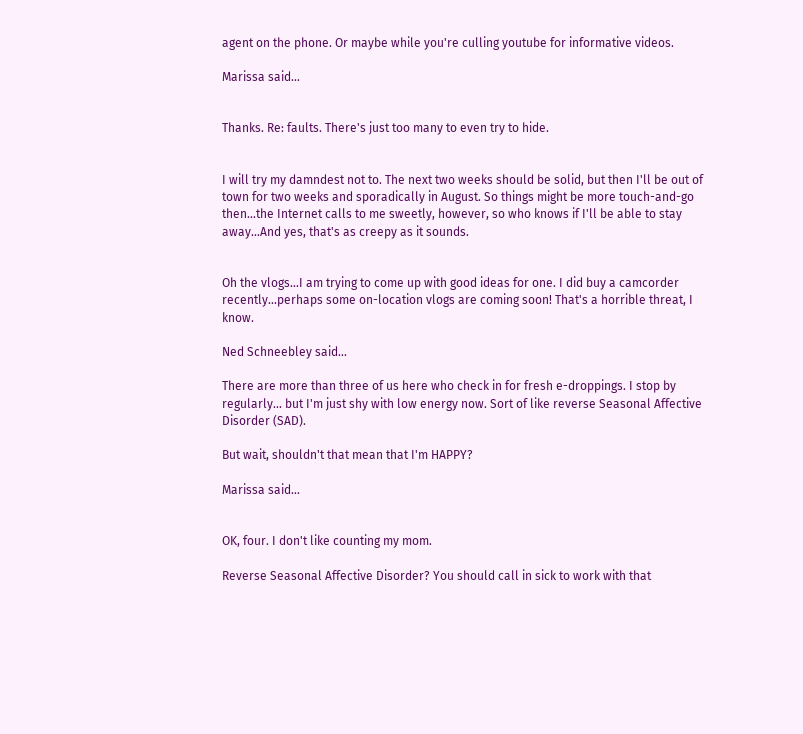agent on the phone. Or maybe while you're culling youtube for informative videos.

Marissa said...


Thanks. Re: faults. There's just too many to even try to hide.


I will try my damndest not to. The next two weeks should be solid, but then I'll be out of town for two weeks and sporadically in August. So things might be more touch-and-go then...the Internet calls to me sweetly, however, so who knows if I'll be able to stay away...And yes, that's as creepy as it sounds.


Oh the vlogs...I am trying to come up with good ideas for one. I did buy a camcorder recently...perhaps some on-location vlogs are coming soon! That's a horrible threat, I know.

Ned Schneebley said...

There are more than three of us here who check in for fresh e-droppings. I stop by regularly... but I'm just shy with low energy now. Sort of like reverse Seasonal Affective Disorder (SAD).

But wait, shouldn't that mean that I'm HAPPY?

Marissa said...


OK, four. I don't like counting my mom.

Reverse Seasonal Affective Disorder? You should call in sick to work with that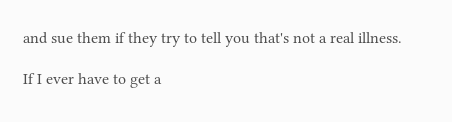and sue them if they try to tell you that's not a real illness.

If I ever have to get a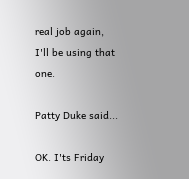real job again, I'll be using that one.

Patty Duke said...

OK. I'ts Friday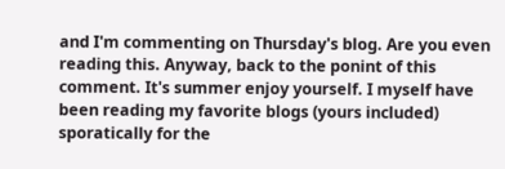and I'm commenting on Thursday's blog. Are you even reading this. Anyway, back to the ponint of this comment. It's summer enjoy yourself. I myself have been reading my favorite blogs (yours included) sporatically for the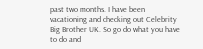past two months. I have been vacationing and checking out Celebrity Big Brother UK. So go do what you have to do and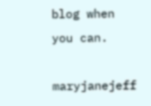blog when you can.

maryjanejeff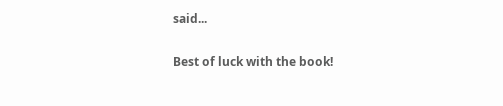said...

Best of luck with the book!